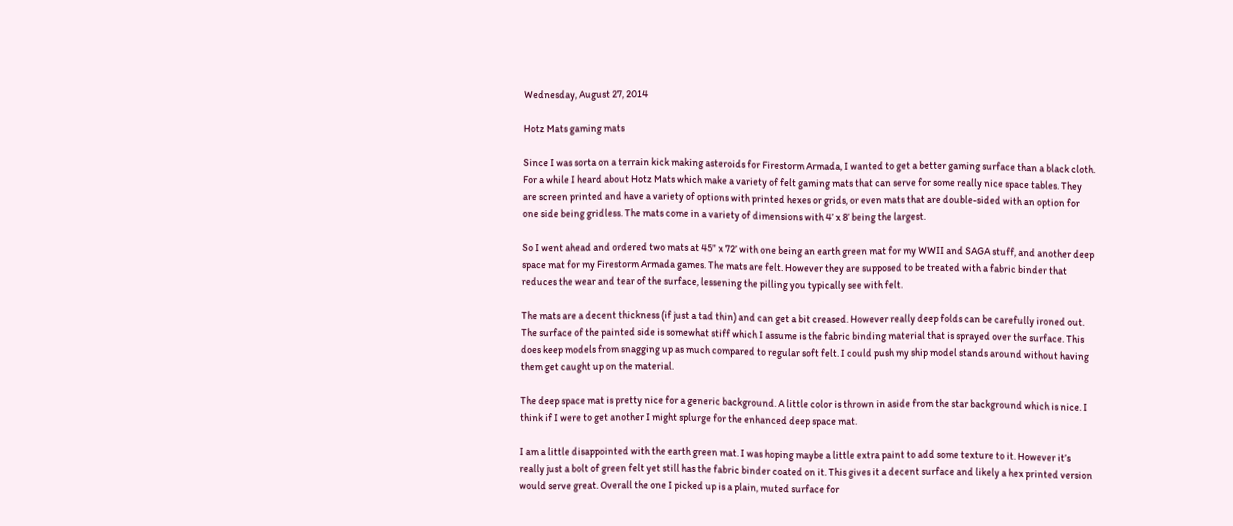Wednesday, August 27, 2014

Hotz Mats gaming mats

Since I was sorta on a terrain kick making asteroids for Firestorm Armada, I wanted to get a better gaming surface than a black cloth. For a while I heard about Hotz Mats which make a variety of felt gaming mats that can serve for some really nice space tables. They are screen printed and have a variety of options with printed hexes or grids, or even mats that are double-sided with an option for one side being gridless. The mats come in a variety of dimensions with 4’ x 8’ being the largest.

So I went ahead and ordered two mats at 45” x 72’ with one being an earth green mat for my WWII and SAGA stuff, and another deep space mat for my Firestorm Armada games. The mats are felt. However they are supposed to be treated with a fabric binder that reduces the wear and tear of the surface, lessening the pilling you typically see with felt.

The mats are a decent thickness (if just a tad thin) and can get a bit creased. However really deep folds can be carefully ironed out. The surface of the painted side is somewhat stiff which I assume is the fabric binding material that is sprayed over the surface. This does keep models from snagging up as much compared to regular soft felt. I could push my ship model stands around without having them get caught up on the material.

The deep space mat is pretty nice for a generic background. A little color is thrown in aside from the star background which is nice. I think if I were to get another I might splurge for the enhanced deep space mat.

I am a little disappointed with the earth green mat. I was hoping maybe a little extra paint to add some texture to it. However it’s really just a bolt of green felt yet still has the fabric binder coated on it. This gives it a decent surface and likely a hex printed version would serve great. Overall the one I picked up is a plain, muted surface for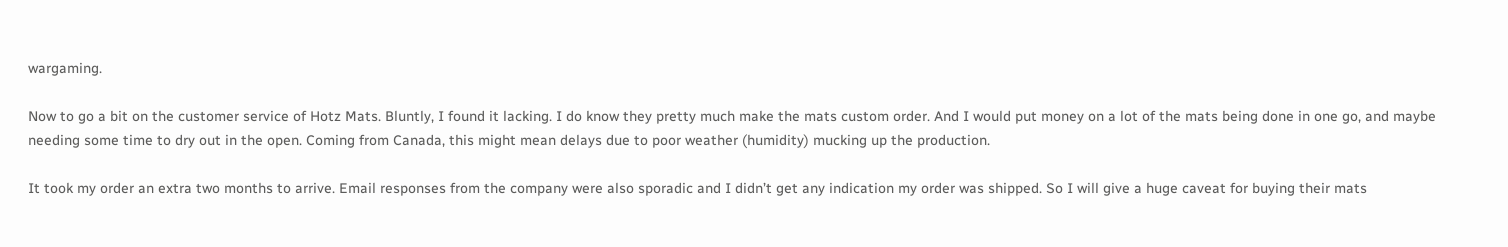wargaming.

Now to go a bit on the customer service of Hotz Mats. Bluntly, I found it lacking. I do know they pretty much make the mats custom order. And I would put money on a lot of the mats being done in one go, and maybe needing some time to dry out in the open. Coming from Canada, this might mean delays due to poor weather (humidity) mucking up the production.

It took my order an extra two months to arrive. Email responses from the company were also sporadic and I didn’t get any indication my order was shipped. So I will give a huge caveat for buying their mats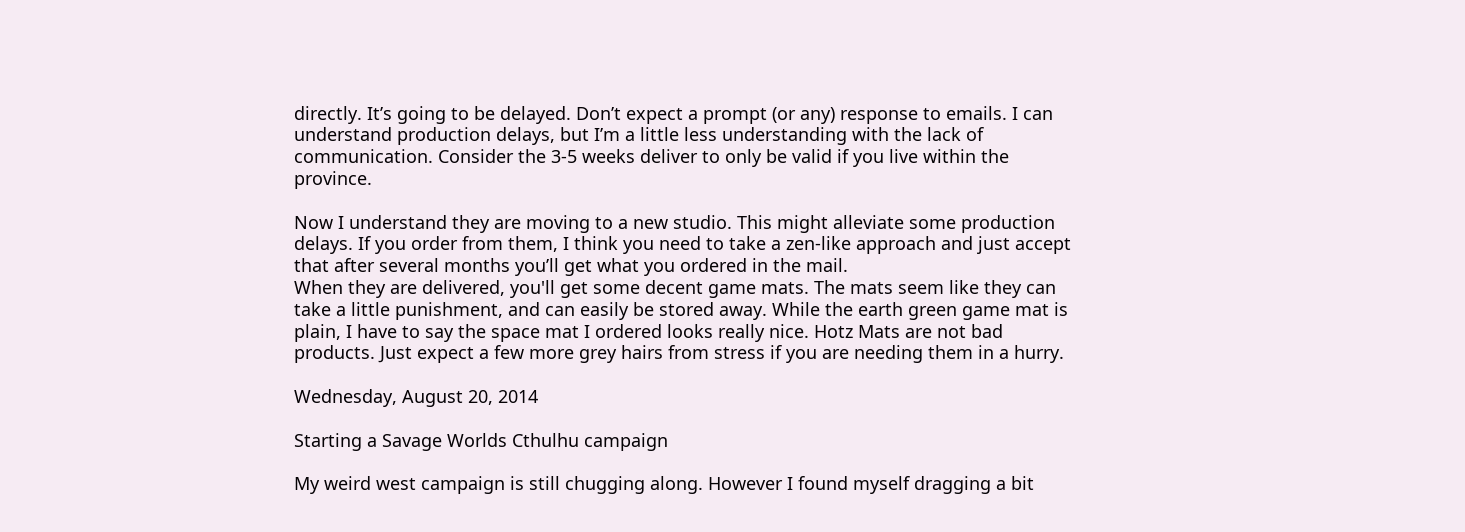directly. It’s going to be delayed. Don’t expect a prompt (or any) response to emails. I can understand production delays, but I’m a little less understanding with the lack of communication. Consider the 3-5 weeks deliver to only be valid if you live within the province.

Now I understand they are moving to a new studio. This might alleviate some production delays. If you order from them, I think you need to take a zen-like approach and just accept that after several months you’ll get what you ordered in the mail.
When they are delivered, you'll get some decent game mats. The mats seem like they can take a little punishment, and can easily be stored away. While the earth green game mat is plain, I have to say the space mat I ordered looks really nice. Hotz Mats are not bad products. Just expect a few more grey hairs from stress if you are needing them in a hurry.

Wednesday, August 20, 2014

Starting a Savage Worlds Cthulhu campaign

My weird west campaign is still chugging along. However I found myself dragging a bit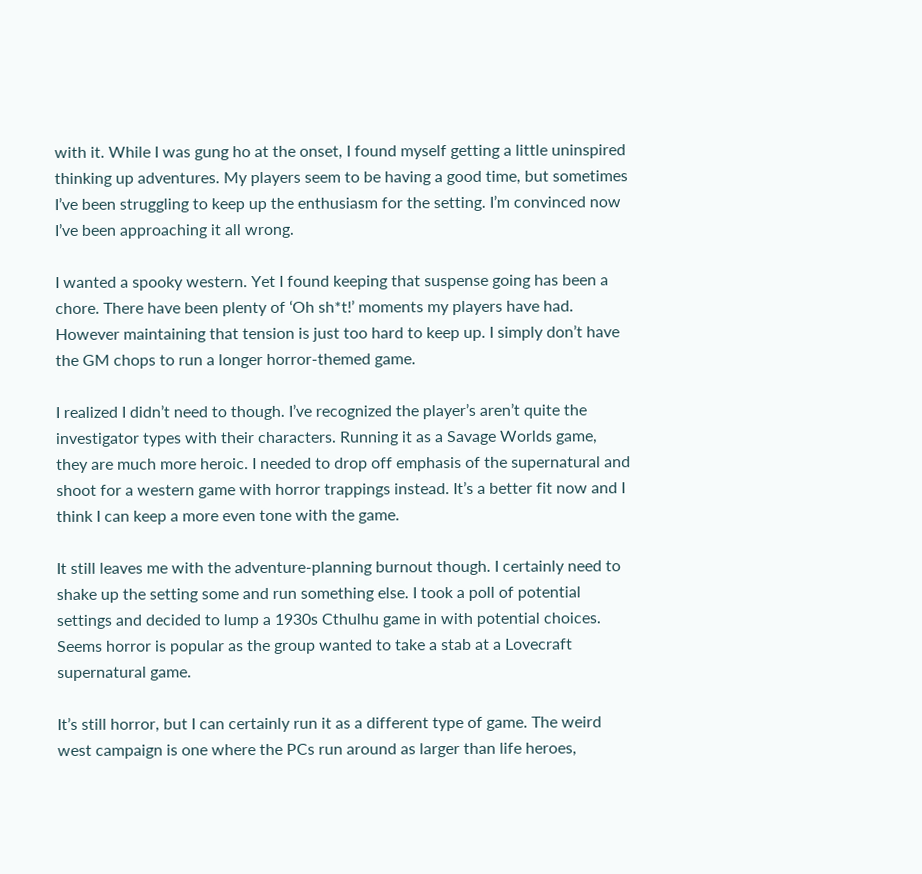with it. While I was gung ho at the onset, I found myself getting a little uninspired thinking up adventures. My players seem to be having a good time, but sometimes I’ve been struggling to keep up the enthusiasm for the setting. I’m convinced now I’ve been approaching it all wrong.

I wanted a spooky western. Yet I found keeping that suspense going has been a chore. There have been plenty of ‘Oh sh*t!’ moments my players have had. However maintaining that tension is just too hard to keep up. I simply don’t have the GM chops to run a longer horror-themed game.

I realized I didn’t need to though. I’ve recognized the player’s aren’t quite the investigator types with their characters. Running it as a Savage Worlds game, they are much more heroic. I needed to drop off emphasis of the supernatural and shoot for a western game with horror trappings instead. It’s a better fit now and I think I can keep a more even tone with the game.

It still leaves me with the adventure-planning burnout though. I certainly need to shake up the setting some and run something else. I took a poll of potential settings and decided to lump a 1930s Cthulhu game in with potential choices. Seems horror is popular as the group wanted to take a stab at a Lovecraft supernatural game.

It’s still horror, but I can certainly run it as a different type of game. The weird west campaign is one where the PCs run around as larger than life heroes,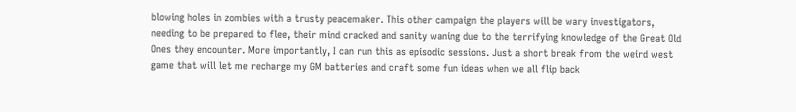blowing holes in zombies with a trusty peacemaker. This other campaign the players will be wary investigators, needing to be prepared to flee, their mind cracked and sanity waning due to the terrifying knowledge of the Great Old Ones they encounter. More importantly, I can run this as episodic sessions. Just a short break from the weird west game that will let me recharge my GM batteries and craft some fun ideas when we all flip back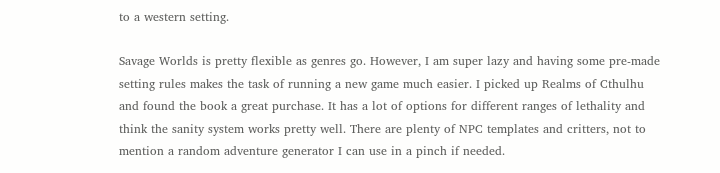to a western setting.

Savage Worlds is pretty flexible as genres go. However, I am super lazy and having some pre-made setting rules makes the task of running a new game much easier. I picked up Realms of Cthulhu and found the book a great purchase. It has a lot of options for different ranges of lethality and think the sanity system works pretty well. There are plenty of NPC templates and critters, not to mention a random adventure generator I can use in a pinch if needed.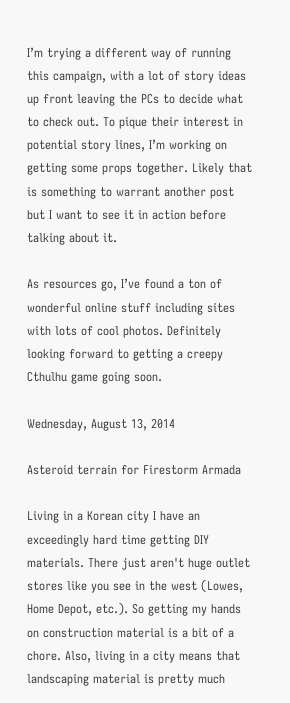I’m trying a different way of running this campaign, with a lot of story ideas up front leaving the PCs to decide what to check out. To pique their interest in potential story lines, I’m working on getting some props together. Likely that is something to warrant another post but I want to see it in action before talking about it.

As resources go, I’ve found a ton of wonderful online stuff including sites with lots of cool photos. Definitely looking forward to getting a creepy Cthulhu game going soon.

Wednesday, August 13, 2014

Asteroid terrain for Firestorm Armada

Living in a Korean city I have an exceedingly hard time getting DIY materials. There just aren't huge outlet stores like you see in the west (Lowes, Home Depot, etc.). So getting my hands on construction material is a bit of a chore. Also, living in a city means that landscaping material is pretty much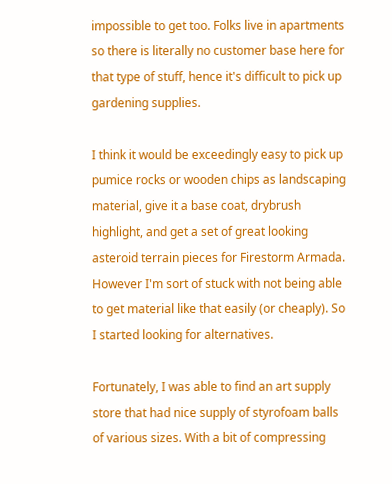impossible to get too. Folks live in apartments so there is literally no customer base here for that type of stuff, hence it's difficult to pick up gardening supplies.

I think it would be exceedingly easy to pick up pumice rocks or wooden chips as landscaping material, give it a base coat, drybrush highlight, and get a set of great looking asteroid terrain pieces for Firestorm Armada. However I'm sort of stuck with not being able to get material like that easily (or cheaply). So I started looking for alternatives.

Fortunately, I was able to find an art supply store that had nice supply of styrofoam balls of various sizes. With a bit of compressing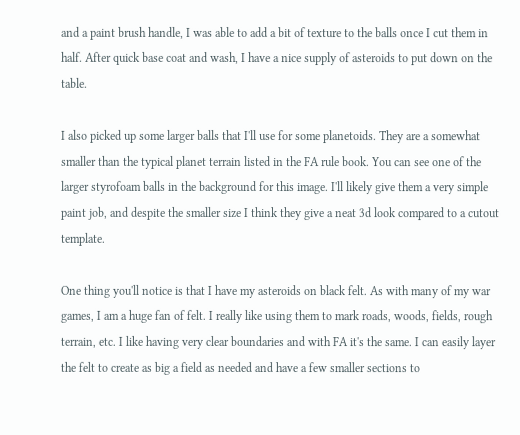and a paint brush handle, I was able to add a bit of texture to the balls once I cut them in half. After quick base coat and wash, I have a nice supply of asteroids to put down on the table.

I also picked up some larger balls that I'll use for some planetoids. They are a somewhat smaller than the typical planet terrain listed in the FA rule book. You can see one of the larger styrofoam balls in the background for this image. I'll likely give them a very simple paint job, and despite the smaller size I think they give a neat 3d look compared to a cutout template.

One thing you'll notice is that I have my asteroids on black felt. As with many of my war games, I am a huge fan of felt. I really like using them to mark roads, woods, fields, rough terrain, etc. I like having very clear boundaries and with FA it's the same. I can easily layer the felt to create as big a field as needed and have a few smaller sections to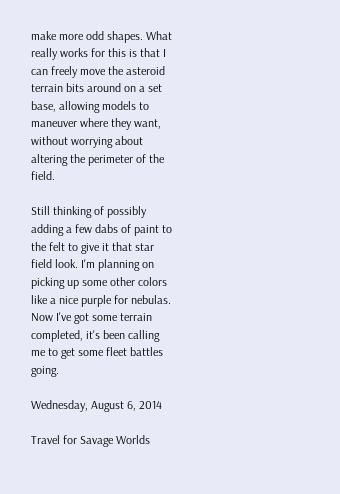make more odd shapes. What really works for this is that I can freely move the asteroid terrain bits around on a set base, allowing models to maneuver where they want, without worrying about altering the perimeter of the field.

Still thinking of possibly adding a few dabs of paint to the felt to give it that star field look. I'm planning on picking up some other colors like a nice purple for nebulas. Now I've got some terrain completed, it's been calling me to get some fleet battles going.

Wednesday, August 6, 2014

Travel for Savage Worlds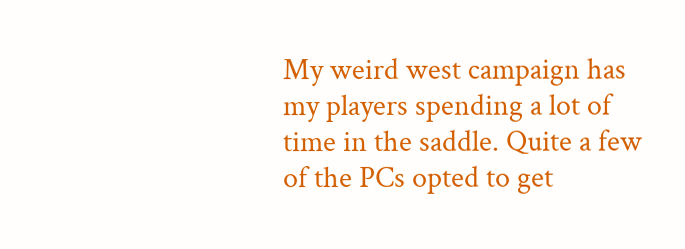My weird west campaign has my players spending a lot of time in the saddle. Quite a few of the PCs opted to get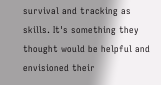survival and tracking as skills. It's something they thought would be helpful and envisioned their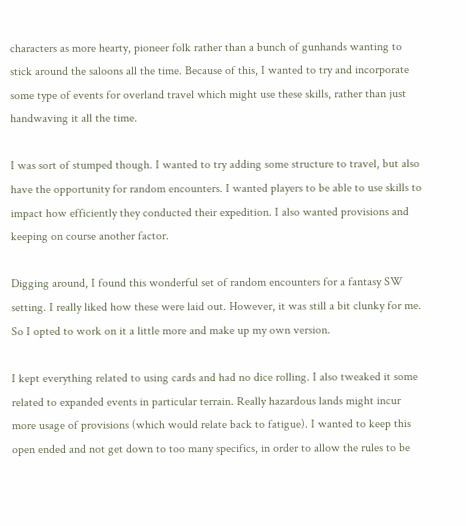characters as more hearty, pioneer folk rather than a bunch of gunhands wanting to stick around the saloons all the time. Because of this, I wanted to try and incorporate some type of events for overland travel which might use these skills, rather than just handwaving it all the time.

I was sort of stumped though. I wanted to try adding some structure to travel, but also have the opportunity for random encounters. I wanted players to be able to use skills to impact how efficiently they conducted their expedition. I also wanted provisions and keeping on course another factor.

Digging around, I found this wonderful set of random encounters for a fantasy SW setting. I really liked how these were laid out. However, it was still a bit clunky for me. So I opted to work on it a little more and make up my own version.

I kept everything related to using cards and had no dice rolling. I also tweaked it some related to expanded events in particular terrain. Really hazardous lands might incur more usage of provisions (which would relate back to fatigue). I wanted to keep this open ended and not get down to too many specifics, in order to allow the rules to be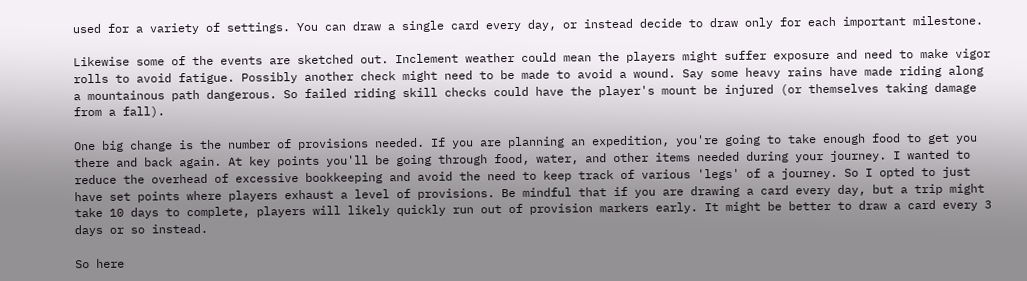used for a variety of settings. You can draw a single card every day, or instead decide to draw only for each important milestone.

Likewise some of the events are sketched out. Inclement weather could mean the players might suffer exposure and need to make vigor rolls to avoid fatigue. Possibly another check might need to be made to avoid a wound. Say some heavy rains have made riding along a mountainous path dangerous. So failed riding skill checks could have the player's mount be injured (or themselves taking damage from a fall).

One big change is the number of provisions needed. If you are planning an expedition, you're going to take enough food to get you there and back again. At key points you'll be going through food, water, and other items needed during your journey. I wanted to reduce the overhead of excessive bookkeeping and avoid the need to keep track of various 'legs' of a journey. So I opted to just have set points where players exhaust a level of provisions. Be mindful that if you are drawing a card every day, but a trip might take 10 days to complete, players will likely quickly run out of provision markers early. It might be better to draw a card every 3 days or so instead.

So here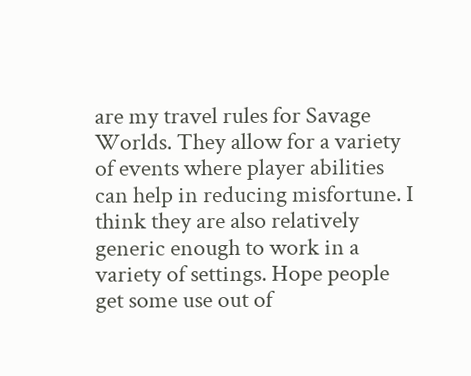are my travel rules for Savage Worlds. They allow for a variety of events where player abilities can help in reducing misfortune. I think they are also relatively generic enough to work in a variety of settings. Hope people get some use out of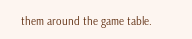them around the game table.